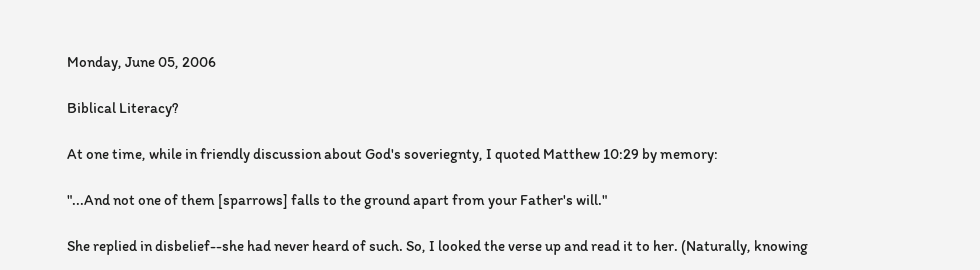Monday, June 05, 2006

Biblical Literacy?

At one time, while in friendly discussion about God's soveriegnty, I quoted Matthew 10:29 by memory:

"...And not one of them [sparrows] falls to the ground apart from your Father's will."

She replied in disbelief--she had never heard of such. So, I looked the verse up and read it to her. (Naturally, knowing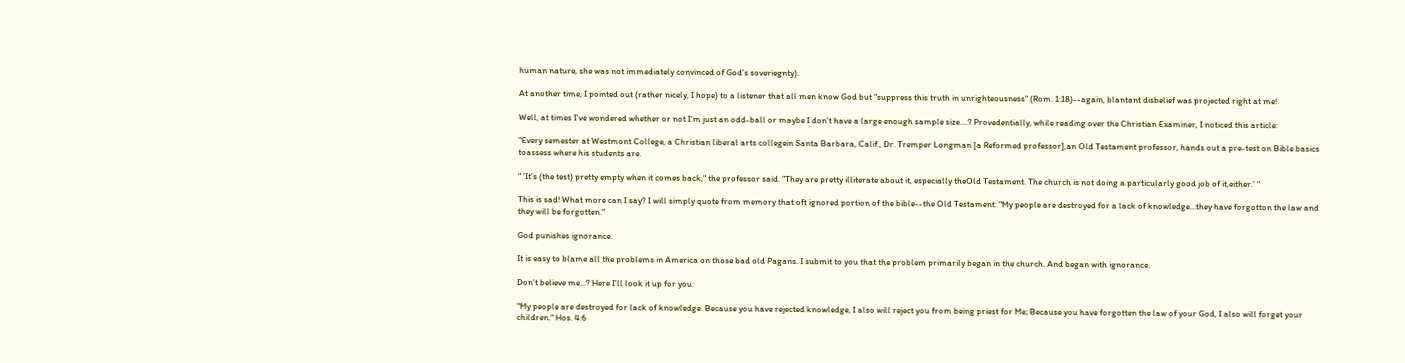human nature, she was not immediately convinced of God's soveriegnty).

At another time, I pointed out (rather nicely, I hope) to a listener that all men know God but "suppress this truth in unrighteousness" (Rom. 1:18)--again, blantant disbelief was projected right at me!

Well, at times I've wondered whether or not I'm just an odd-ball or maybe I don't have a large enough sample size....? Provedentially, while reading over the Christian Examiner, I noticed this article:

"Every semester at Westmont College, a Christian liberal arts collegein Santa Barbara, Calif., Dr. Tremper Longman [a Reformed professor],an Old Testament professor, hands out a pre-test on Bible basics toassess where his students are.

" 'It's (the test) pretty empty when it comes back," the professor said. "They are pretty illiterate about it, especially theOld Testament. The church is not doing a particularly good job of it,either.' "

This is sad! What more can I say? I will simply quote from memory that oft ignored portion of the bible--the Old Testament: "My people are destroyed for a lack of knowledge...they have forgotton the law and they will be forgotten."

God punishes ignorance.

It is easy to blame all the problems in America on those bad old Pagans. I submit to you that the problem primarily began in the church. And began with ignorance.

Don't believe me...? Here I'll look it up for you:

"My people are destroyed for lack of knowledge. Because you have rejected knowledge, I also will reject you from being priest for Me; Because you have forgotten the law of your God, I also will forget your children." Hos. 4:6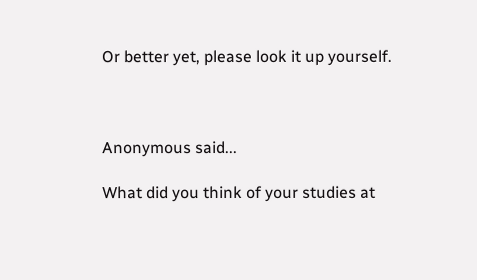Or better yet, please look it up yourself.



Anonymous said...

What did you think of your studies at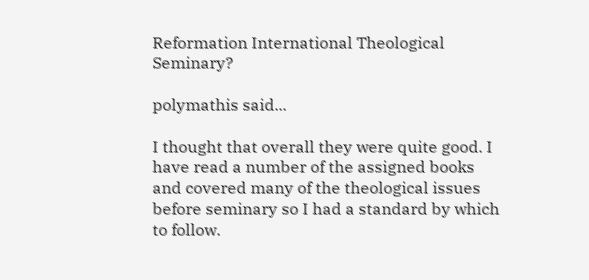Reformation International Theological Seminary?

polymathis said...

I thought that overall they were quite good. I have read a number of the assigned books and covered many of the theological issues before seminary so I had a standard by which to follow.